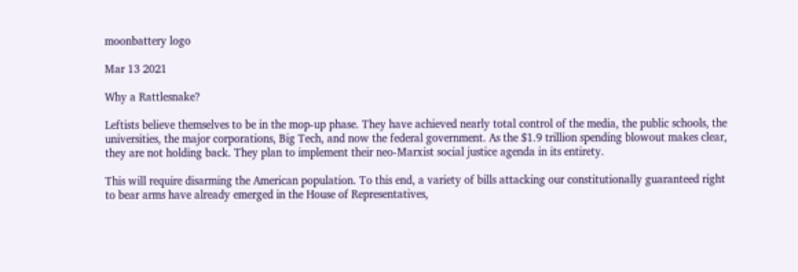moonbattery logo

Mar 13 2021

Why a Rattlesnake?

Leftists believe themselves to be in the mop-up phase. They have achieved nearly total control of the media, the public schools, the universities, the major corporations, Big Tech, and now the federal government. As the $1.9 trillion spending blowout makes clear, they are not holding back. They plan to implement their neo-Marxist social justice agenda in its entirety.

This will require disarming the American population. To this end, a variety of bills attacking our constitutionally guaranteed right to bear arms have already emerged in the House of Representatives,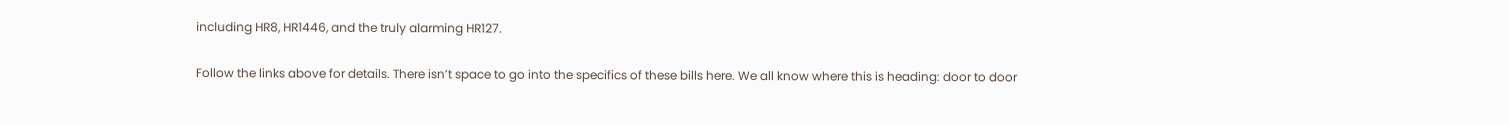including HR8, HR1446, and the truly alarming HR127.

Follow the links above for details. There isn’t space to go into the specifics of these bills here. We all know where this is heading: door to door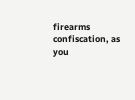firearms confiscation, as you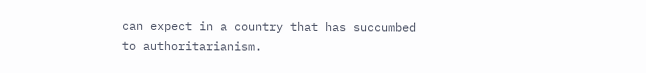can expect in a country that has succumbed to authoritarianism.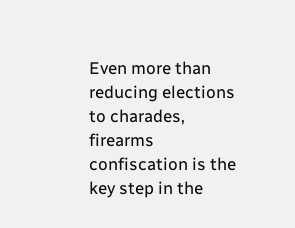Even more than reducing elections to charades, firearms confiscation is the key step in the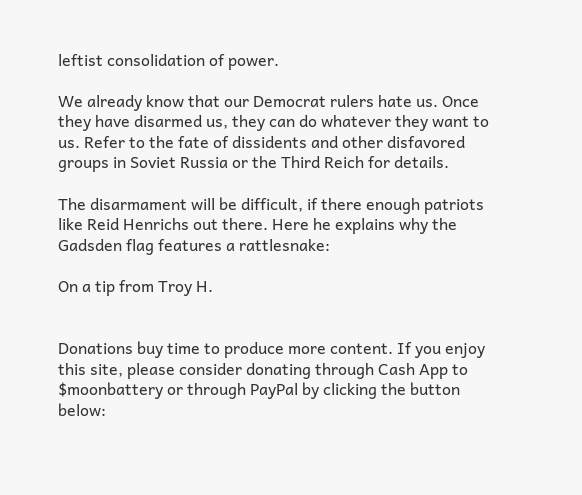leftist consolidation of power.

We already know that our Democrat rulers hate us. Once they have disarmed us, they can do whatever they want to us. Refer to the fate of dissidents and other disfavored groups in Soviet Russia or the Third Reich for details.

The disarmament will be difficult, if there enough patriots like Reid Henrichs out there. Here he explains why the Gadsden flag features a rattlesnake:

On a tip from Troy H.


Donations buy time to produce more content. If you enjoy this site, please consider donating through Cash App to $moonbattery or through PayPal by clicking the button below: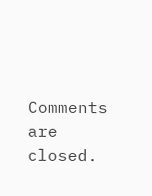Comments are closed.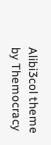Alibi3col theme by Themocracy